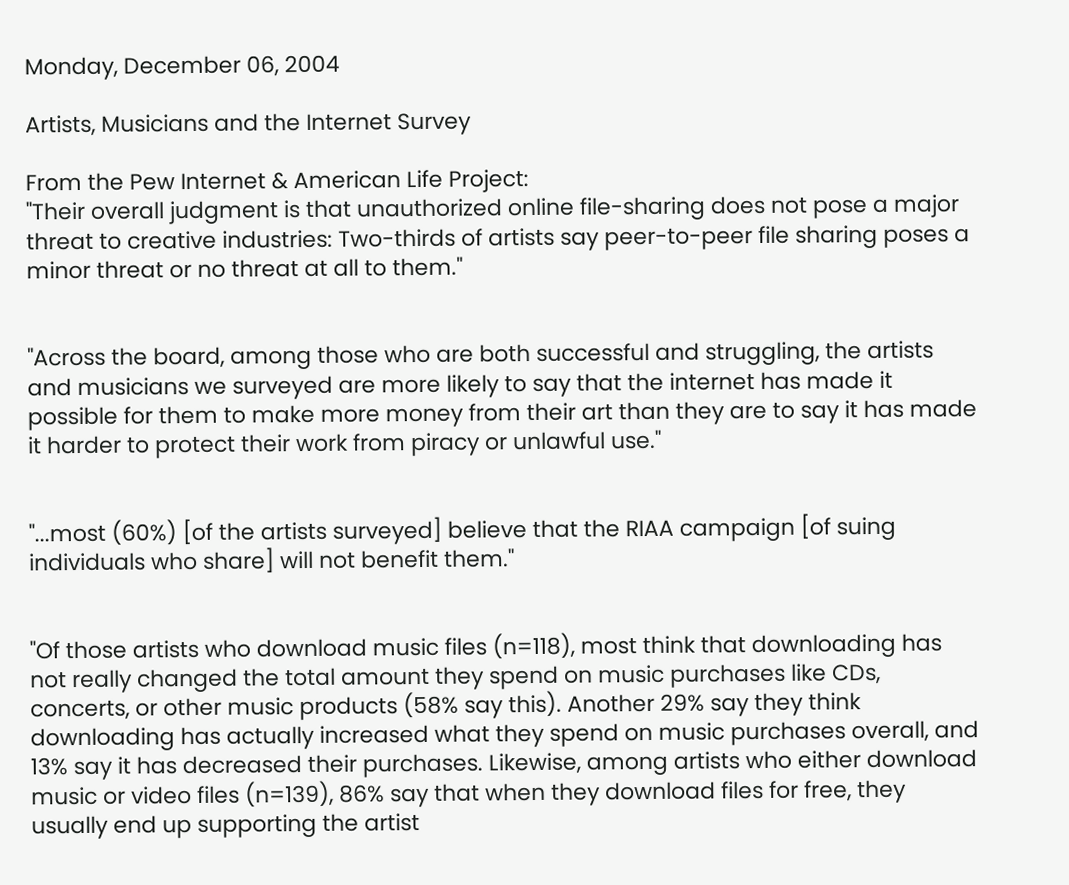Monday, December 06, 2004

Artists, Musicians and the Internet Survey

From the Pew Internet & American Life Project:
"Their overall judgment is that unauthorized online file-sharing does not pose a major threat to creative industries: Two-thirds of artists say peer-to-peer file sharing poses a minor threat or no threat at all to them."


"Across the board, among those who are both successful and struggling, the artists and musicians we surveyed are more likely to say that the internet has made it possible for them to make more money from their art than they are to say it has made it harder to protect their work from piracy or unlawful use."


"...most (60%) [of the artists surveyed] believe that the RIAA campaign [of suing individuals who share] will not benefit them."


"Of those artists who download music files (n=118), most think that downloading has not really changed the total amount they spend on music purchases like CDs, concerts, or other music products (58% say this). Another 29% say they think downloading has actually increased what they spend on music purchases overall, and 13% say it has decreased their purchases. Likewise, among artists who either download music or video files (n=139), 86% say that when they download files for free, they usually end up supporting the artist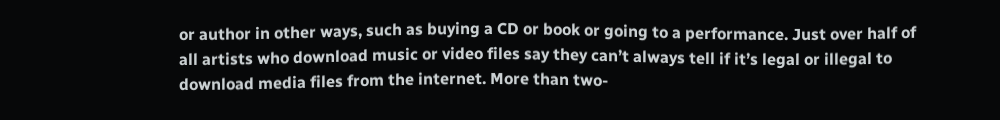or author in other ways, such as buying a CD or book or going to a performance. Just over half of all artists who download music or video files say they can’t always tell if it’s legal or illegal to download media files from the internet. More than two-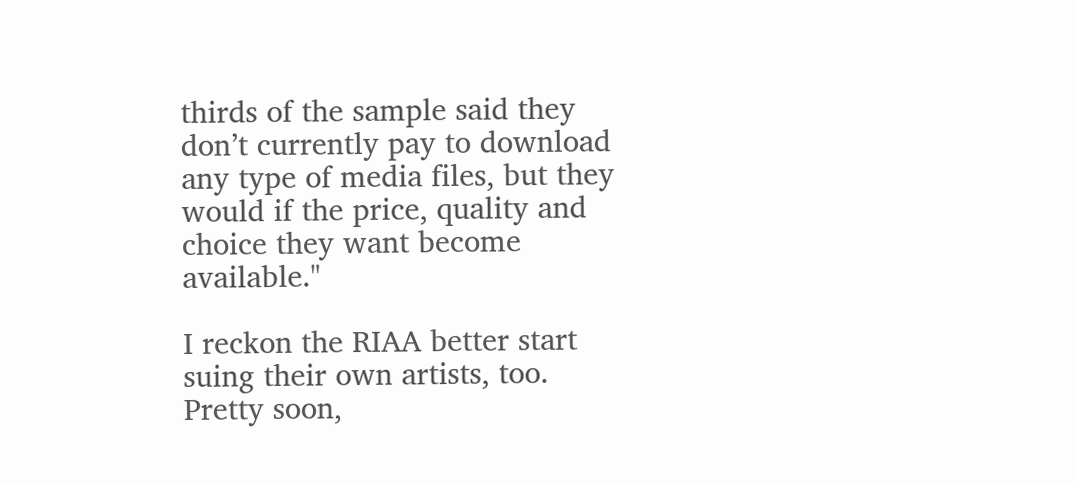thirds of the sample said they don’t currently pay to download any type of media files, but they would if the price, quality and choice they want become available."

I reckon the RIAA better start suing their own artists, too. Pretty soon,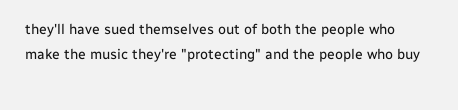they'll have sued themselves out of both the people who make the music they're "protecting" and the people who buy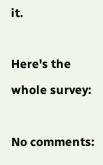it.

Here's the whole survey:

No comments: